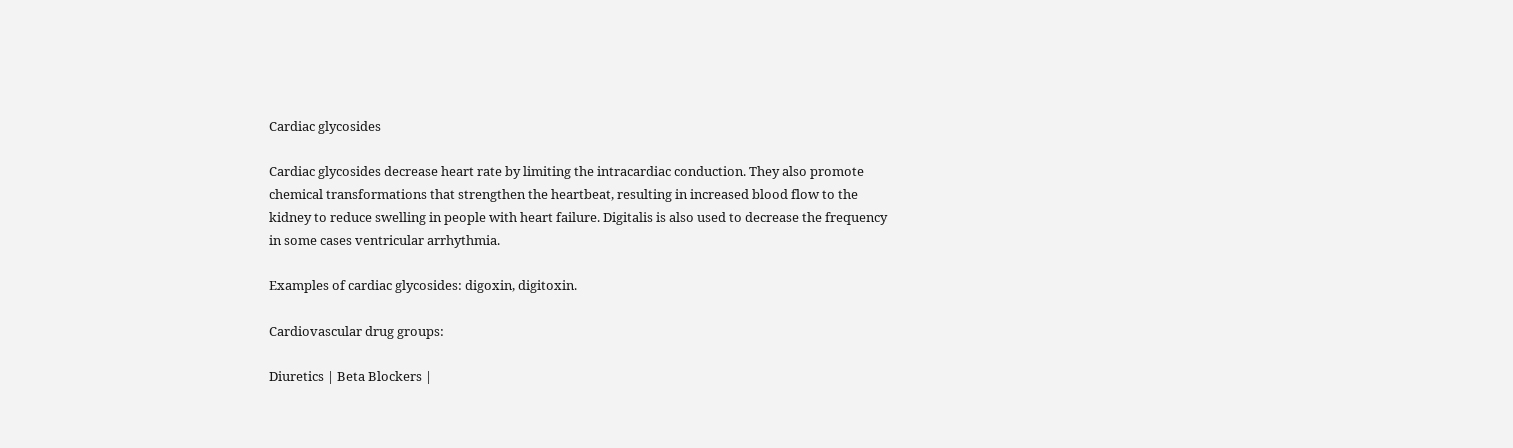Cardiac glycosides

Cardiac glycosides decrease heart rate by limiting the intracardiac conduction. They also promote chemical transformations that strengthen the heartbeat, resulting in increased blood flow to the kidney to reduce swelling in people with heart failure. Digitalis is also used to decrease the frequency in some cases ventricular arrhythmia.

Examples of cardiac glycosides: digoxin, digitoxin.

Cardiovascular drug groups:

Diuretics | Beta Blockers |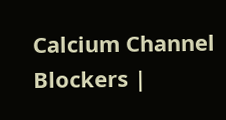Calcium Channel Blockers |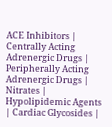ACE Inhibitors | Centrally Acting Adrenergic Drugs | Peripherally Acting Adrenergic Drugs | Nitrates | Hypolipidemic Agents | Cardiac Glycosides |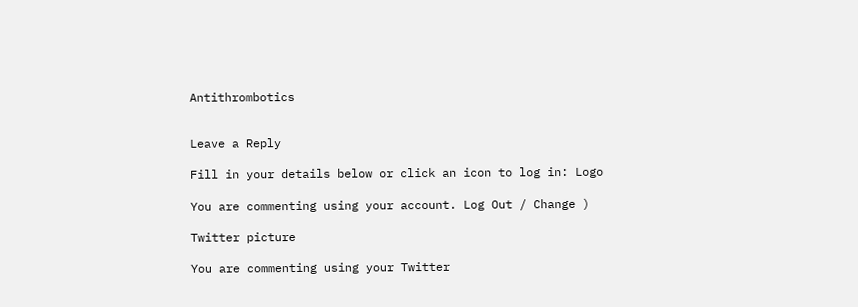Antithrombotics


Leave a Reply

Fill in your details below or click an icon to log in: Logo

You are commenting using your account. Log Out / Change )

Twitter picture

You are commenting using your Twitter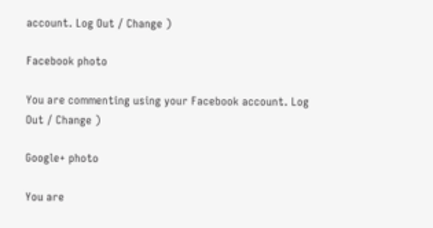account. Log Out / Change )

Facebook photo

You are commenting using your Facebook account. Log Out / Change )

Google+ photo

You are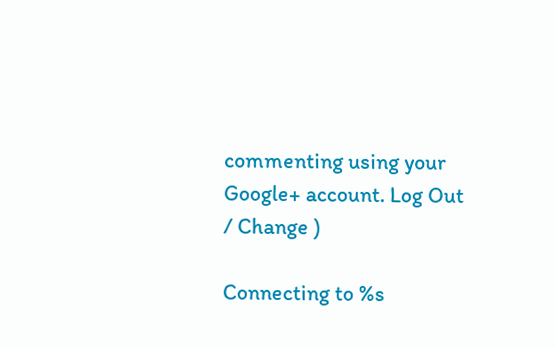commenting using your Google+ account. Log Out / Change )

Connecting to %s